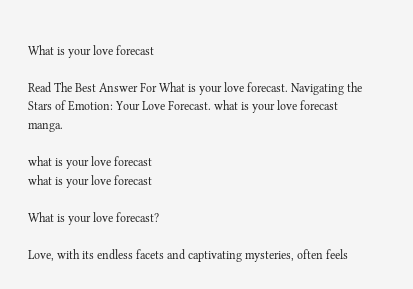What is your love forecast

Read The Best Answer For What is your love forecast. Navigating the Stars of Emotion: Your Love Forecast. what is your love forecast manga.

what is your love forecast
what is your love forecast

What is your love forecast?

Love, with its endless facets and captivating mysteries, often feels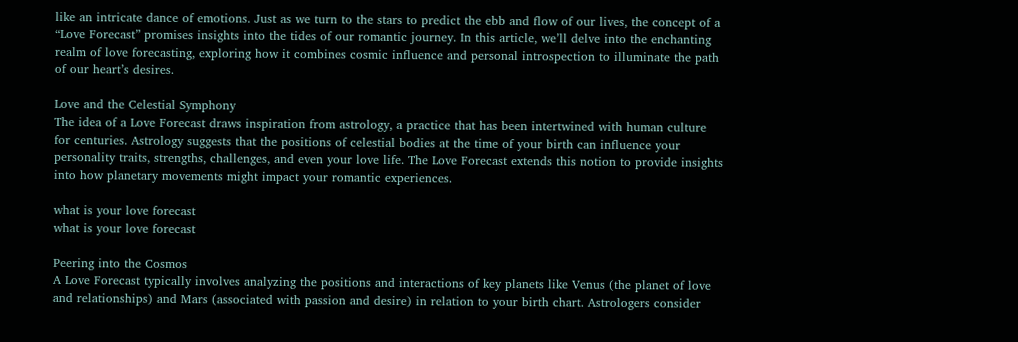like an intricate dance of emotions. Just as we turn to the stars to predict the ebb and flow of our lives, the concept of a “Love Forecast” promises insights into the tides of our romantic journey. In this article, we’ll delve into the enchanting realm of love forecasting, exploring how it combines cosmic influence and personal introspection to illuminate the path of our heart’s desires.

Love and the Celestial Symphony
The idea of a Love Forecast draws inspiration from astrology, a practice that has been intertwined with human culture for centuries. Astrology suggests that the positions of celestial bodies at the time of your birth can influence your personality traits, strengths, challenges, and even your love life. The Love Forecast extends this notion to provide insights into how planetary movements might impact your romantic experiences.

what is your love forecast
what is your love forecast

Peering into the Cosmos
A Love Forecast typically involves analyzing the positions and interactions of key planets like Venus (the planet of love and relationships) and Mars (associated with passion and desire) in relation to your birth chart. Astrologers consider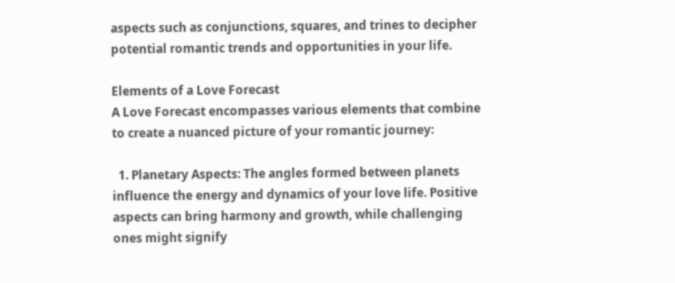aspects such as conjunctions, squares, and trines to decipher potential romantic trends and opportunities in your life.

Elements of a Love Forecast
A Love Forecast encompasses various elements that combine to create a nuanced picture of your romantic journey:

  1. Planetary Aspects: The angles formed between planets influence the energy and dynamics of your love life. Positive aspects can bring harmony and growth, while challenging ones might signify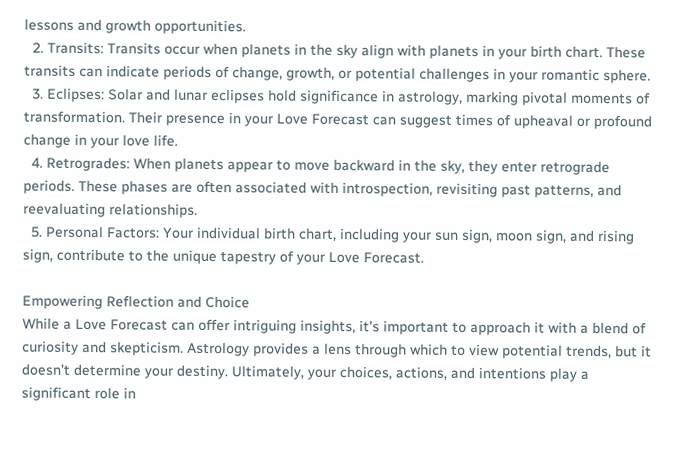lessons and growth opportunities.
  2. Transits: Transits occur when planets in the sky align with planets in your birth chart. These transits can indicate periods of change, growth, or potential challenges in your romantic sphere.
  3. Eclipses: Solar and lunar eclipses hold significance in astrology, marking pivotal moments of transformation. Their presence in your Love Forecast can suggest times of upheaval or profound change in your love life.
  4. Retrogrades: When planets appear to move backward in the sky, they enter retrograde periods. These phases are often associated with introspection, revisiting past patterns, and reevaluating relationships.
  5. Personal Factors: Your individual birth chart, including your sun sign, moon sign, and rising sign, contribute to the unique tapestry of your Love Forecast.

Empowering Reflection and Choice
While a Love Forecast can offer intriguing insights, it’s important to approach it with a blend of curiosity and skepticism. Astrology provides a lens through which to view potential trends, but it doesn’t determine your destiny. Ultimately, your choices, actions, and intentions play a significant role in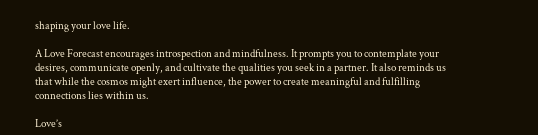shaping your love life.

A Love Forecast encourages introspection and mindfulness. It prompts you to contemplate your desires, communicate openly, and cultivate the qualities you seek in a partner. It also reminds us that while the cosmos might exert influence, the power to create meaningful and fulfilling connections lies within us.

Love’s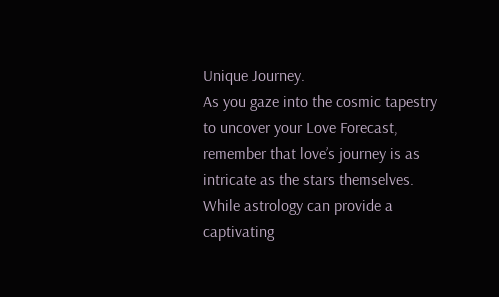Unique Journey.
As you gaze into the cosmic tapestry to uncover your Love Forecast, remember that love’s journey is as intricate as the stars themselves. While astrology can provide a captivating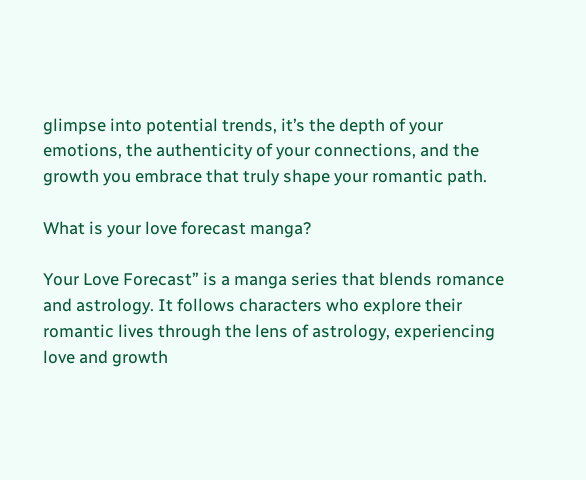glimpse into potential trends, it’s the depth of your emotions, the authenticity of your connections, and the growth you embrace that truly shape your romantic path.

What is your love forecast manga?

Your Love Forecast” is a manga series that blends romance and astrology. It follows characters who explore their romantic lives through the lens of astrology, experiencing love and growth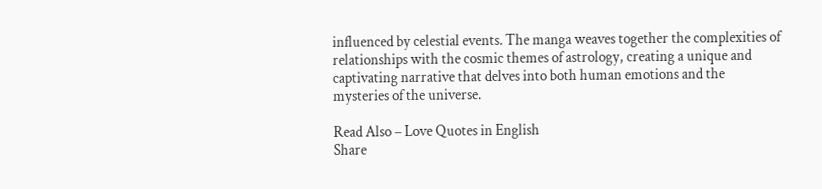influenced by celestial events. The manga weaves together the complexities of relationships with the cosmic themes of astrology, creating a unique and captivating narrative that delves into both human emotions and the mysteries of the universe.

Read Also – Love Quotes in English
Share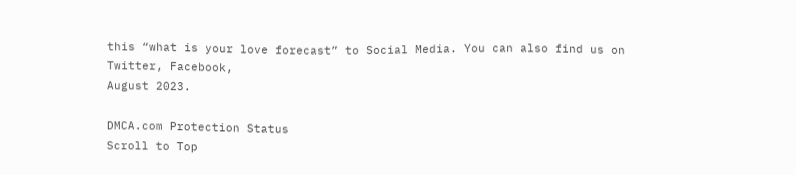this “what is your love forecast” to Social Media. You can also find us on Twitter, Facebook,
August 2023.

DMCA.com Protection Status
Scroll to Top